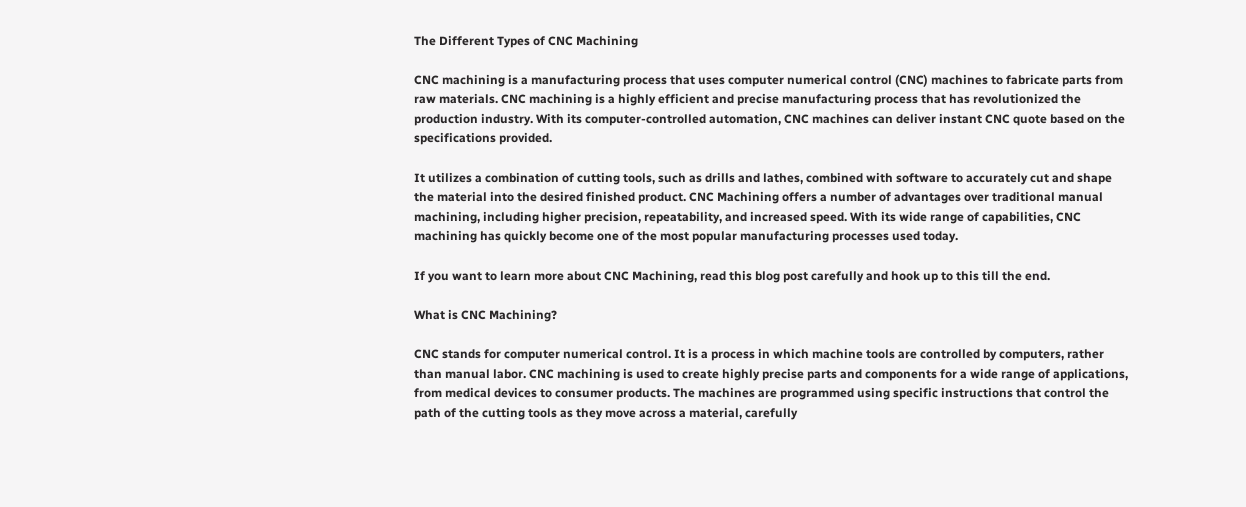The Different Types of CNC Machining

CNC machining is a manufacturing process that uses computer numerical control (CNC) machines to fabricate parts from raw materials. CNC machining is a highly efficient and precise manufacturing process that has revolutionized the production industry. With its computer-controlled automation, CNC machines can deliver instant CNC quote based on the specifications provided.

It utilizes a combination of cutting tools, such as drills and lathes, combined with software to accurately cut and shape the material into the desired finished product. CNC Machining offers a number of advantages over traditional manual machining, including higher precision, repeatability, and increased speed. With its wide range of capabilities, CNC machining has quickly become one of the most popular manufacturing processes used today.

If you want to learn more about CNC Machining, read this blog post carefully and hook up to this till the end.

What is CNC Machining?

CNC stands for computer numerical control. It is a process in which machine tools are controlled by computers, rather than manual labor. CNC machining is used to create highly precise parts and components for a wide range of applications, from medical devices to consumer products. The machines are programmed using specific instructions that control the path of the cutting tools as they move across a material, carefully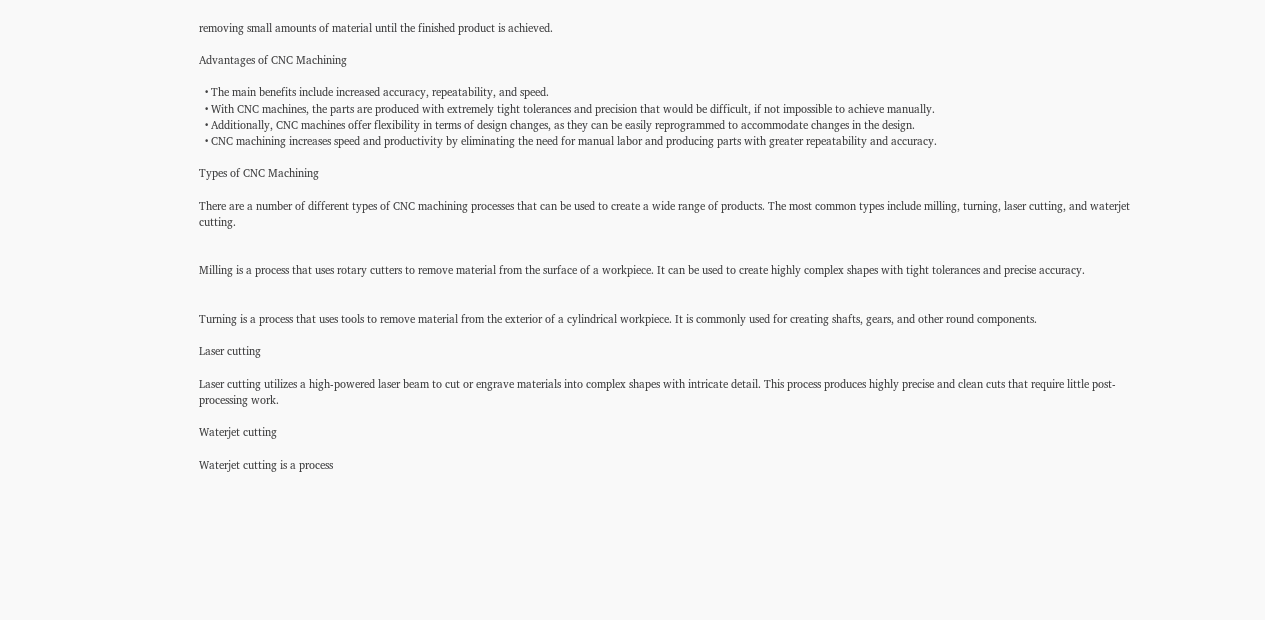removing small amounts of material until the finished product is achieved.

Advantages of CNC Machining

  • The main benefits include increased accuracy, repeatability, and speed.
  • With CNC machines, the parts are produced with extremely tight tolerances and precision that would be difficult, if not impossible to achieve manually.
  • Additionally, CNC machines offer flexibility in terms of design changes, as they can be easily reprogrammed to accommodate changes in the design.
  • CNC machining increases speed and productivity by eliminating the need for manual labor and producing parts with greater repeatability and accuracy.

Types of CNC Machining

There are a number of different types of CNC machining processes that can be used to create a wide range of products. The most common types include milling, turning, laser cutting, and waterjet cutting.


Milling is a process that uses rotary cutters to remove material from the surface of a workpiece. It can be used to create highly complex shapes with tight tolerances and precise accuracy.


Turning is a process that uses tools to remove material from the exterior of a cylindrical workpiece. It is commonly used for creating shafts, gears, and other round components.

Laser cutting

Laser cutting utilizes a high-powered laser beam to cut or engrave materials into complex shapes with intricate detail. This process produces highly precise and clean cuts that require little post-processing work.

Waterjet cutting

Waterjet cutting is a process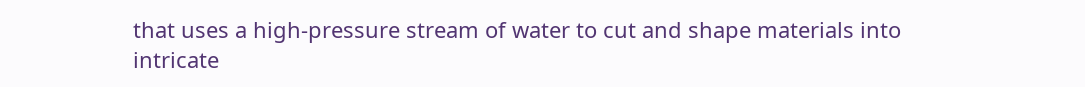that uses a high-pressure stream of water to cut and shape materials into intricate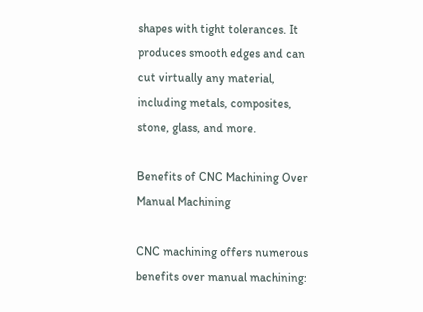shapes with tight tolerances. It produces smooth edges and can cut virtually any material, including metals, composites, stone, glass, and more.

Benefits of CNC Machining Over Manual Machining

CNC machining offers numerous benefits over manual machining: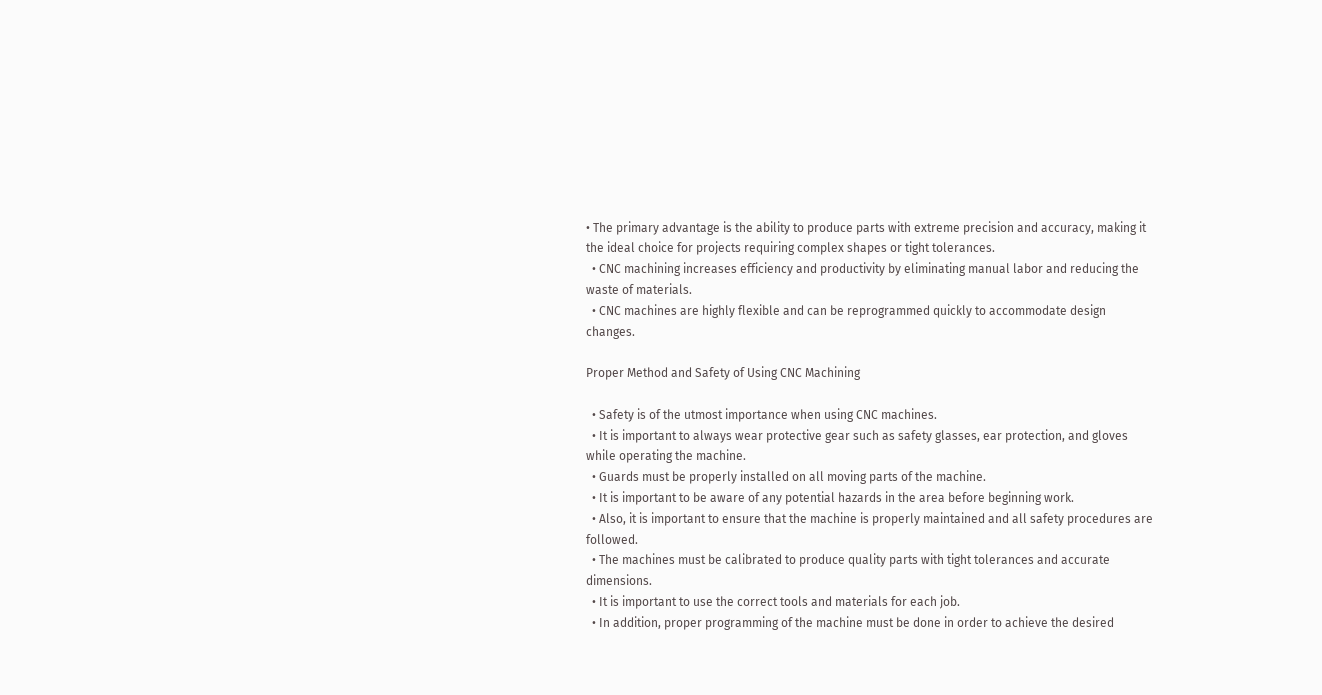• The primary advantage is the ability to produce parts with extreme precision and accuracy, making it the ideal choice for projects requiring complex shapes or tight tolerances.
  • CNC machining increases efficiency and productivity by eliminating manual labor and reducing the waste of materials.
  • CNC machines are highly flexible and can be reprogrammed quickly to accommodate design changes.

Proper Method and Safety of Using CNC Machining

  • Safety is of the utmost importance when using CNC machines.
  • It is important to always wear protective gear such as safety glasses, ear protection, and gloves while operating the machine.
  • Guards must be properly installed on all moving parts of the machine.
  • It is important to be aware of any potential hazards in the area before beginning work.
  • Also, it is important to ensure that the machine is properly maintained and all safety procedures are followed.
  • The machines must be calibrated to produce quality parts with tight tolerances and accurate dimensions.
  • It is important to use the correct tools and materials for each job.
  • In addition, proper programming of the machine must be done in order to achieve the desired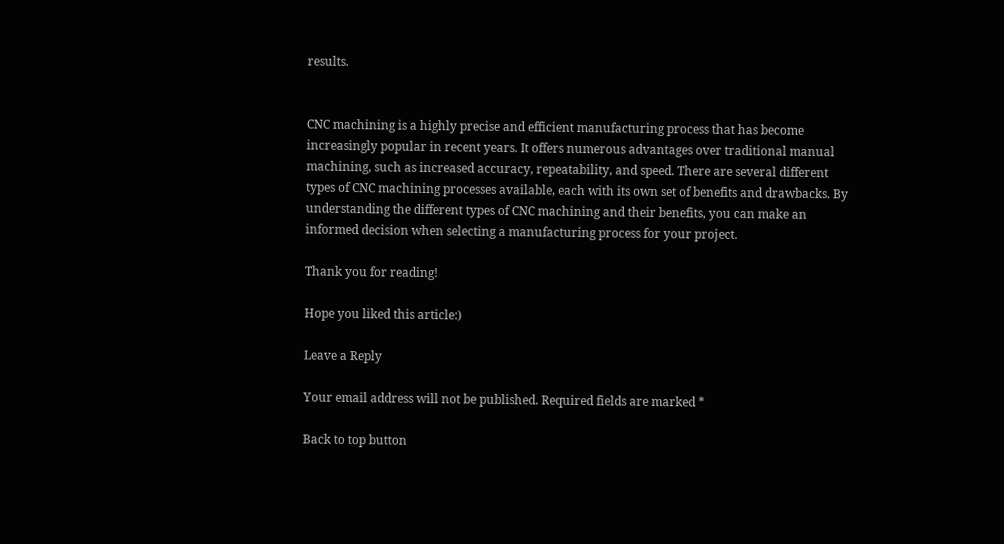results.


CNC machining is a highly precise and efficient manufacturing process that has become increasingly popular in recent years. It offers numerous advantages over traditional manual machining, such as increased accuracy, repeatability, and speed. There are several different types of CNC machining processes available, each with its own set of benefits and drawbacks. By understanding the different types of CNC machining and their benefits, you can make an informed decision when selecting a manufacturing process for your project.

Thank you for reading!

Hope you liked this article:)

Leave a Reply

Your email address will not be published. Required fields are marked *

Back to top button